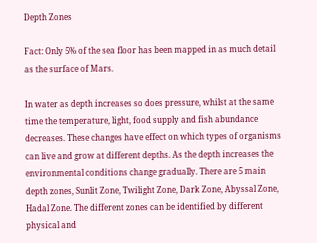Depth Zones

Fact: Only 5% of the sea floor has been mapped in as much detail as the surface of Mars.

In water as depth increases so does pressure, whilst at the same time the temperature, light, food supply and fish abundance decreases. These changes have effect on which types of organisms can live and grow at different depths. As the depth increases the environmental conditions change gradually. There are 5 main depth zones, Sunlit Zone, Twilight Zone, Dark Zone, Abyssal Zone, Hadal Zone. The different zones can be identified by different physical and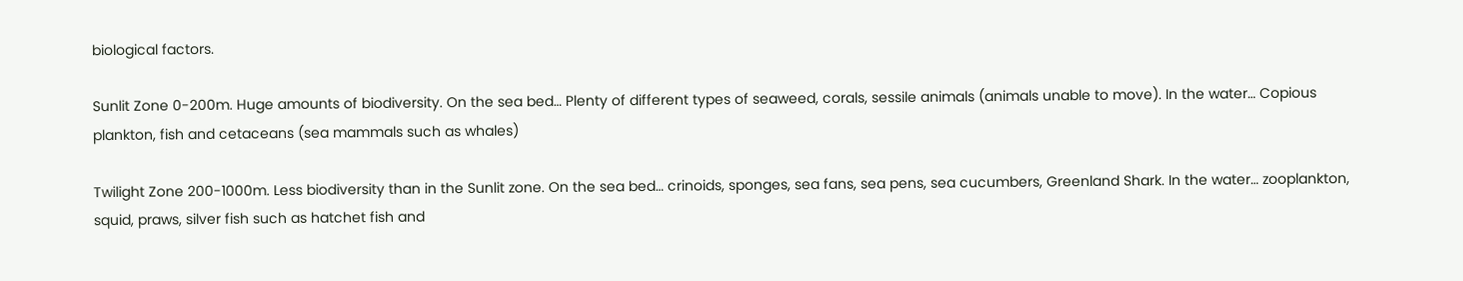biological factors.

Sunlit Zone 0-200m. Huge amounts of biodiversity. On the sea bed… Plenty of different types of seaweed, corals, sessile animals (animals unable to move). In the water… Copious plankton, fish and cetaceans (sea mammals such as whales)

Twilight Zone 200-1000m. Less biodiversity than in the Sunlit zone. On the sea bed… crinoids, sponges, sea fans, sea pens, sea cucumbers, Greenland Shark. In the water… zooplankton, squid, praws, silver fish such as hatchet fish and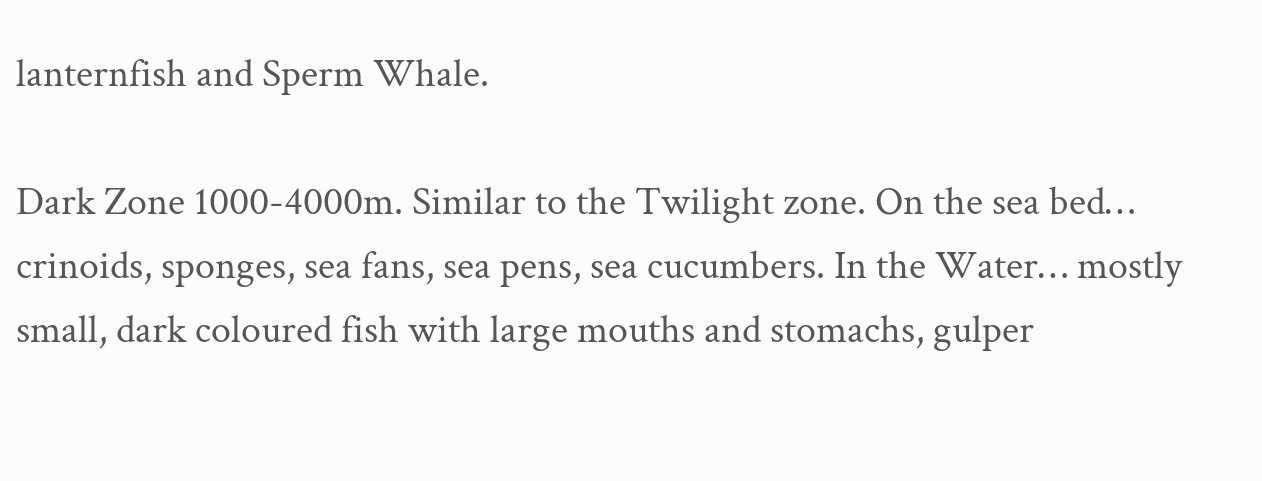lanternfish and Sperm Whale.

Dark Zone 1000-4000m. Similar to the Twilight zone. On the sea bed… crinoids, sponges, sea fans, sea pens, sea cucumbers. In the Water… mostly small, dark coloured fish with large mouths and stomachs, gulper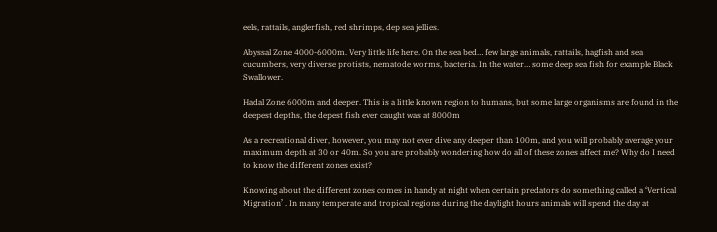eels, rattails, anglerfish, red shrimps, dep sea jellies.

Abyssal Zone 4000-6000m. Very little life here. On the sea bed… few large animals, rattails, hagfish and sea cucumbers, very diverse protists, nematode worms, bacteria. In the water… some deep sea fish for example Black Swallower.

Hadal Zone 6000m and deeper. This is a little known region to humans, but some large organisms are found in the deepest depths, the depest fish ever caught was at 8000m

As a recreational diver, however, you may not ever dive any deeper than 100m, and you will probably average your maximum depth at 30 or 40m. So you are probably wondering how do all of these zones affect me? Why do I need to know the different zones exist?

Knowing about the different zones comes in handy at night when certain predators do something called a ‘Vertical Migration’ . In many temperate and tropical regions during the daylight hours animals will spend the day at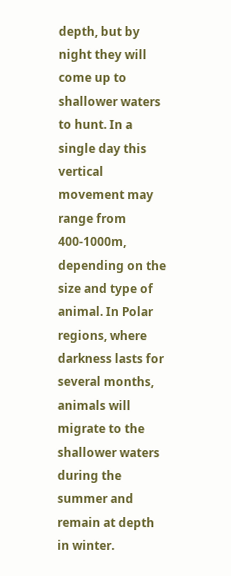depth, but by night they will come up to shallower waters to hunt. In a single day this vertical movement may range from 400-1000m, depending on the size and type of animal. In Polar regions, where darkness lasts for several months, animals will migrate to the shallower waters during the summer and remain at depth in winter.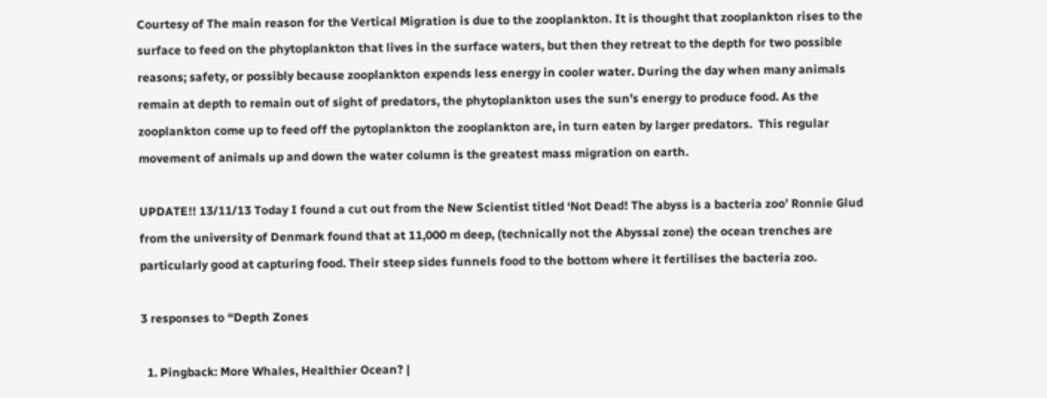Courtesy of The main reason for the Vertical Migration is due to the zooplankton. It is thought that zooplankton rises to the surface to feed on the phytoplankton that lives in the surface waters, but then they retreat to the depth for two possible reasons; safety, or possibly because zooplankton expends less energy in cooler water. During the day when many animals remain at depth to remain out of sight of predators, the phytoplankton uses the sun’s energy to produce food. As the zooplankton come up to feed off the pytoplankton the zooplankton are, in turn eaten by larger predators.  This regular movement of animals up and down the water column is the greatest mass migration on earth.

UPDATE!! 13/11/13 Today I found a cut out from the New Scientist titled ‘Not Dead! The abyss is a bacteria zoo’ Ronnie Glud from the university of Denmark found that at 11,000 m deep, (technically not the Abyssal zone) the ocean trenches are particularly good at capturing food. Their steep sides funnels food to the bottom where it fertilises the bacteria zoo.

3 responses to “Depth Zones

  1. Pingback: More Whales, Healthier Ocean? |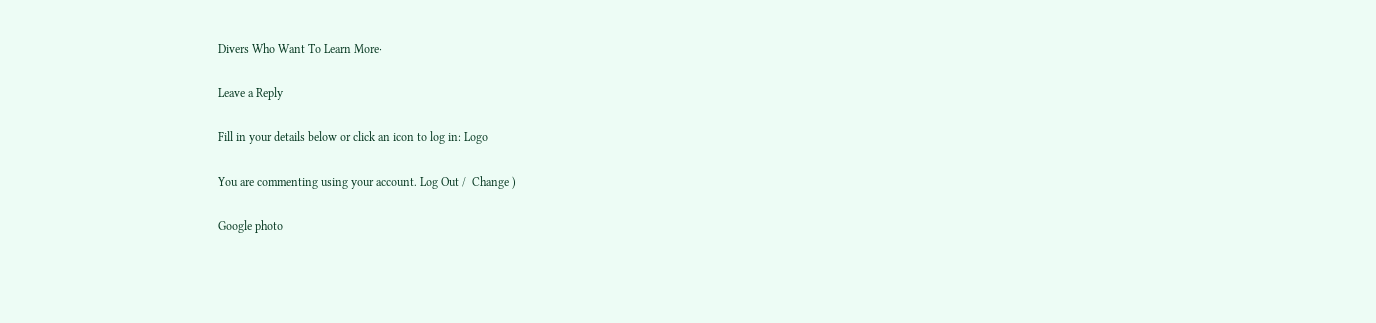Divers Who Want To Learn More·

Leave a Reply

Fill in your details below or click an icon to log in: Logo

You are commenting using your account. Log Out /  Change )

Google photo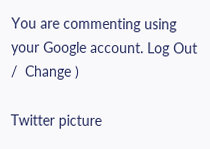You are commenting using your Google account. Log Out /  Change )

Twitter picture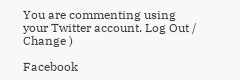You are commenting using your Twitter account. Log Out /  Change )

Facebook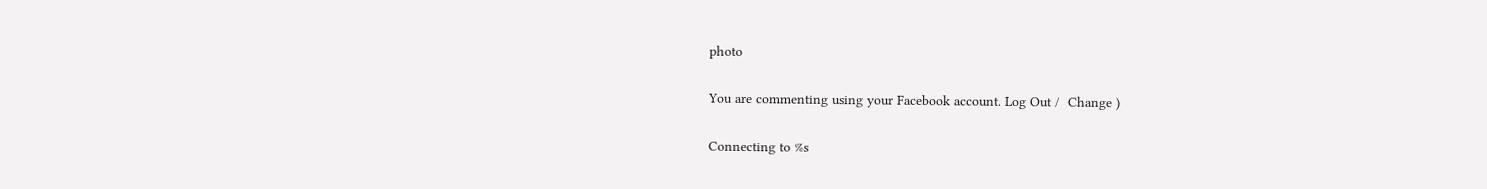photo

You are commenting using your Facebook account. Log Out /  Change )

Connecting to %s